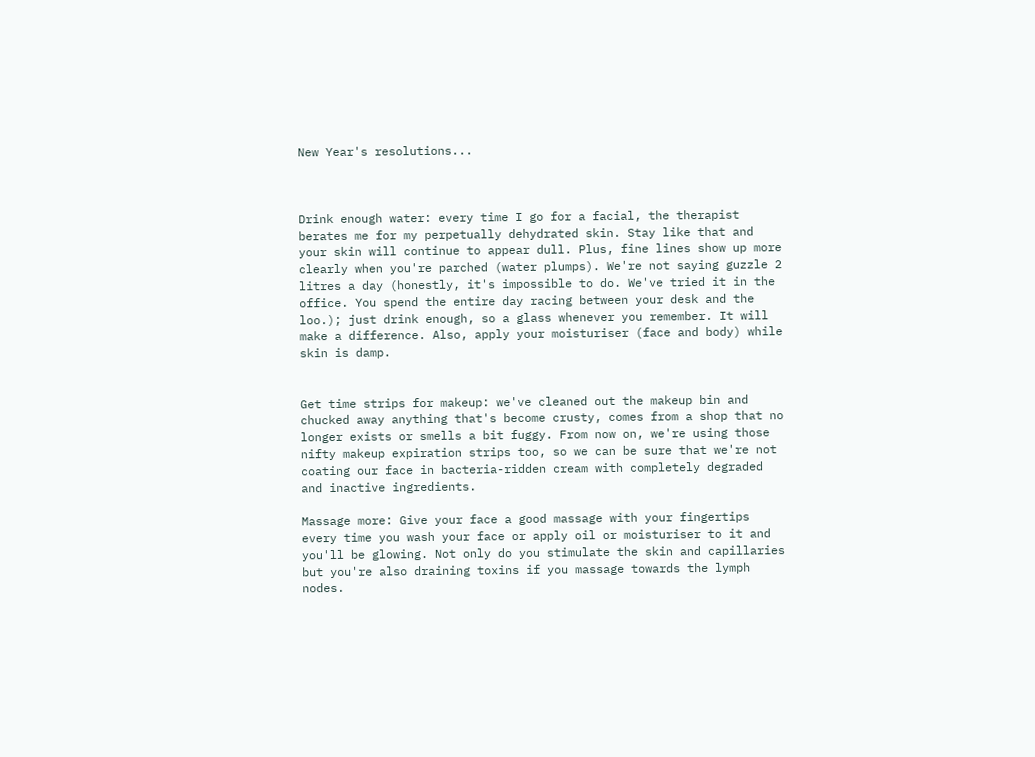New Year's resolutions...



Drink enough water: every time I go for a facial, the therapist berates me for my perpetually dehydrated skin. Stay like that and your skin will continue to appear dull. Plus, fine lines show up more clearly when you're parched (water plumps). We're not saying guzzle 2 litres a day (honestly, it's impossible to do. We've tried it in the office. You spend the entire day racing between your desk and the loo.); just drink enough, so a glass whenever you remember. It will make a difference. Also, apply your moisturiser (face and body) while skin is damp.


Get time strips for makeup: we've cleaned out the makeup bin and chucked away anything that's become crusty, comes from a shop that no longer exists or smells a bit fuggy. From now on, we're using those nifty makeup expiration strips too, so we can be sure that we're not coating our face in bacteria-ridden cream with completely degraded and inactive ingredients.

Massage more: Give your face a good massage with your fingertips every time you wash your face or apply oil or moisturiser to it and you'll be glowing. Not only do you stimulate the skin and capillaries but you're also draining toxins if you massage towards the lymph nodes.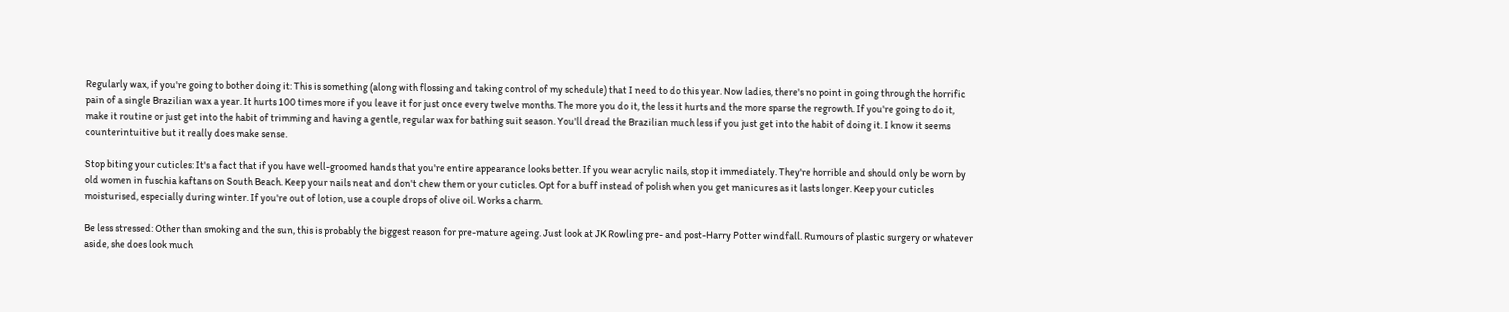Regularly wax, if you're going to bother doing it: This is something (along with flossing and taking control of my schedule) that I need to do this year. Now ladies, there's no point in going through the horrific pain of a single Brazilian wax a year. It hurts 100 times more if you leave it for just once every twelve months. The more you do it, the less it hurts and the more sparse the regrowth. If you're going to do it, make it routine or just get into the habit of trimming and having a gentle, regular wax for bathing suit season. You'll dread the Brazilian much less if you just get into the habit of doing it. I know it seems counterintuitive but it really does make sense.

Stop biting your cuticles: It's a fact that if you have well-groomed hands that you're entire appearance looks better. If you wear acrylic nails, stop it immediately. They're horrible and should only be worn by old women in fuschia kaftans on South Beach. Keep your nails neat and don't chew them or your cuticles. Opt for a buff instead of polish when you get manicures as it lasts longer. Keep your cuticles moisturised, especially during winter. If you're out of lotion, use a couple drops of olive oil. Works a charm.

Be less stressed: Other than smoking and the sun, this is probably the biggest reason for pre-mature ageing. Just look at JK Rowling pre- and post-Harry Potter windfall. Rumours of plastic surgery or whatever aside, she does look much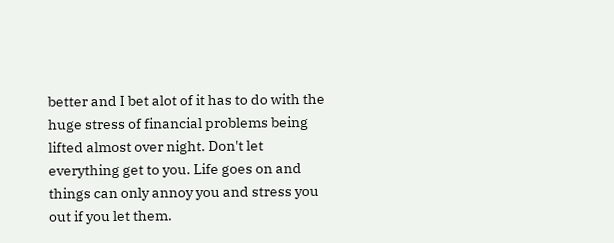better and I bet alot of it has to do with the huge stress of financial problems being lifted almost over night. Don't let everything get to you. Life goes on and things can only annoy you and stress you out if you let them.